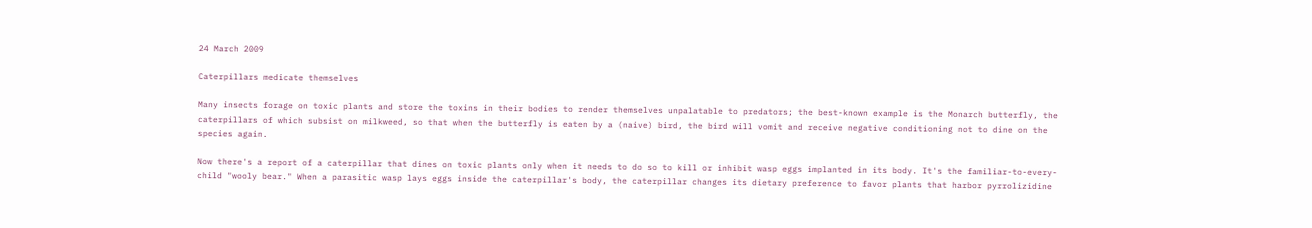24 March 2009

Caterpillars medicate themselves

Many insects forage on toxic plants and store the toxins in their bodies to render themselves unpalatable to predators; the best-known example is the Monarch butterfly, the caterpillars of which subsist on milkweed, so that when the butterfly is eaten by a (naive) bird, the bird will vomit and receive negative conditioning not to dine on the species again.

Now there's a report of a caterpillar that dines on toxic plants only when it needs to do so to kill or inhibit wasp eggs implanted in its body. It's the familiar-to-every-child "wooly bear." When a parasitic wasp lays eggs inside the caterpillar's body, the caterpillar changes its dietary preference to favor plants that harbor pyrrolizidine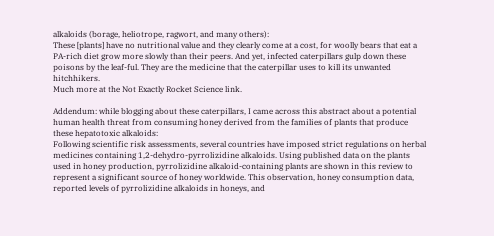alkaloids (borage, heliotrope, ragwort, and many others):
These [plants] have no nutritional value and they clearly come at a cost, for woolly bears that eat a PA-rich diet grow more slowly than their peers. And yet, infected caterpillars gulp down these poisons by the leaf-ful. They are the medicine that the caterpillar uses to kill its unwanted hitchhikers.
Much more at the Not Exactly Rocket Science link.

Addendum: while blogging about these caterpillars, I came across this abstract about a potential human health threat from consuming honey derived from the families of plants that produce these hepatotoxic alkaloids:
Following scientific risk assessments, several countries have imposed strict regulations on herbal medicines containing 1,2-dehydro-pyrrolizidine alkaloids. Using published data on the plants used in honey production, pyrrolizidine alkaloid-containing plants are shown in this review to represent a significant source of honey worldwide. This observation, honey consumption data, reported levels of pyrrolizidine alkaloids in honeys, and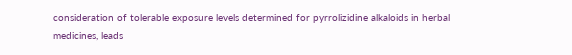consideration of tolerable exposure levels determined for pyrrolizidine alkaloids in herbal medicines, leads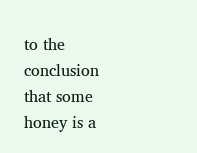to the conclusion that some honey is a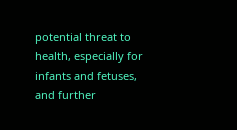potential threat to health, especially for infants and fetuses, and further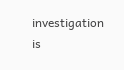investigation is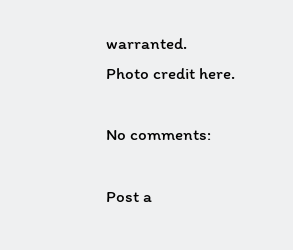warranted.
Photo credit here.

No comments:

Post a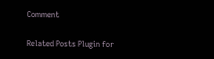Comment

Related Posts Plugin for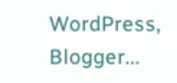WordPress, Blogger...